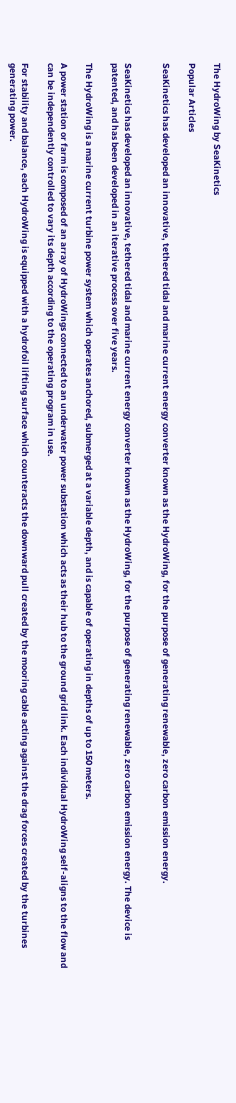The HydroWing by SeaKinetics

Popular Articles

SeaKinetics has developed an innovative, tethered tidal and marine current energy converter known as the HydroWing, for the purpose of generating renewable, zero carbon emission energy.


SeaKinetics has developed an innovative, tethered tidal and marine current energy converter known as the HydroWing, for the purpose of generating renewable, zero carbon emission energy. The device is patented, and has been developed in an iterative process over five years.

The HydroWing is a marine current turbine power system which operates anchored, submerged at a variable depth, and is capable of operating in depths of up to 150 meters.

A power station or farm is composed of an array of HydroWings connected to an underwater power substation which acts as their hub to the ground grid link. Each individual HydroWing self-aligns to the flow and can be independently controlled to vary its depth according to the operating program in use.

For stability and balance, each HydroWing is equipped with a hydrofoil lifting surface which counteracts the downward pull created by the mooring cable acting against the drag forces created by the turbines generating power.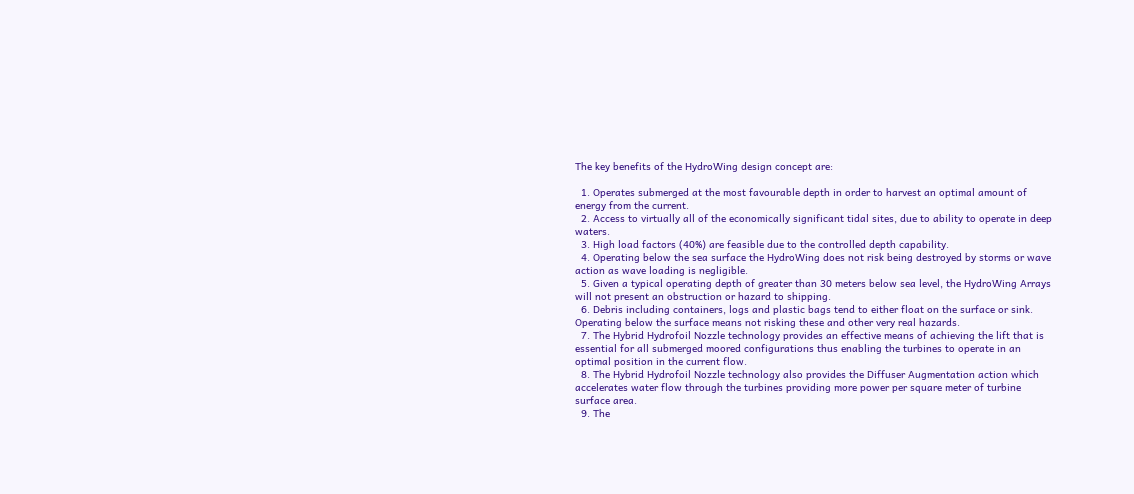The key benefits of the HydroWing design concept are:

  1. Operates submerged at the most favourable depth in order to harvest an optimal amount of energy from the current.
  2. Access to virtually all of the economically significant tidal sites, due to ability to operate in deep waters.
  3. High load factors (40%) are feasible due to the controlled depth capability.
  4. Operating below the sea surface the HydroWing does not risk being destroyed by storms or wave action as wave loading is negligible.
  5. Given a typical operating depth of greater than 30 meters below sea level, the HydroWing Arrays will not present an obstruction or hazard to shipping.
  6. Debris including containers, logs and plastic bags tend to either float on the surface or sink. Operating below the surface means not risking these and other very real hazards.
  7. The Hybrid Hydrofoil Nozzle technology provides an effective means of achieving the lift that is essential for all submerged moored configurations thus enabling the turbines to operate in an optimal position in the current flow.
  8. The Hybrid Hydrofoil Nozzle technology also provides the Diffuser Augmentation action which accelerates water flow through the turbines providing more power per square meter of turbine surface area.
  9. The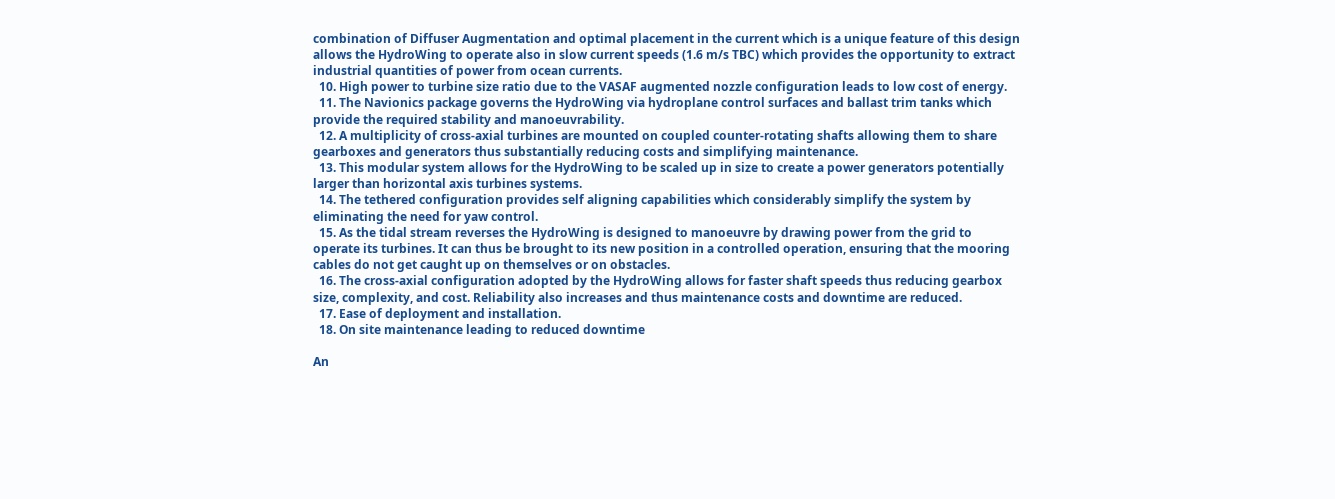combination of Diffuser Augmentation and optimal placement in the current which is a unique feature of this design allows the HydroWing to operate also in slow current speeds (1.6 m/s TBC) which provides the opportunity to extract industrial quantities of power from ocean currents.
  10. High power to turbine size ratio due to the VASAF augmented nozzle configuration leads to low cost of energy.
  11. The Navionics package governs the HydroWing via hydroplane control surfaces and ballast trim tanks which provide the required stability and manoeuvrability.
  12. A multiplicity of cross-axial turbines are mounted on coupled counter-rotating shafts allowing them to share gearboxes and generators thus substantially reducing costs and simplifying maintenance.
  13. This modular system allows for the HydroWing to be scaled up in size to create a power generators potentially larger than horizontal axis turbines systems.
  14. The tethered configuration provides self aligning capabilities which considerably simplify the system by eliminating the need for yaw control.
  15. As the tidal stream reverses the HydroWing is designed to manoeuvre by drawing power from the grid to operate its turbines. It can thus be brought to its new position in a controlled operation, ensuring that the mooring cables do not get caught up on themselves or on obstacles.
  16. The cross-axial configuration adopted by the HydroWing allows for faster shaft speeds thus reducing gearbox size, complexity, and cost. Reliability also increases and thus maintenance costs and downtime are reduced.
  17. Ease of deployment and installation.
  18. On site maintenance leading to reduced downtime

An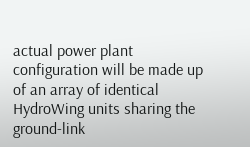actual power plant configuration will be made up of an array of identical HydroWing units sharing the ground-link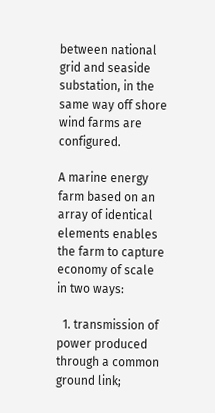between national grid and seaside substation, in the same way off shore wind farms are configured.

A marine energy farm based on an array of identical elements enables the farm to capture economy of scale in two ways:

  1. transmission of power produced through a common ground link;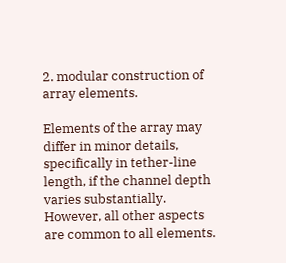2. modular construction of array elements.

Elements of the array may differ in minor details, specifically in tether-line length, if the channel depth varies substantially. However, all other aspects are common to all elements.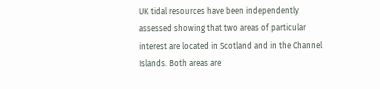UK tidal resources have been independently assessed showing that two areas of particular interest are located in Scotland and in the Channel Islands. Both areas are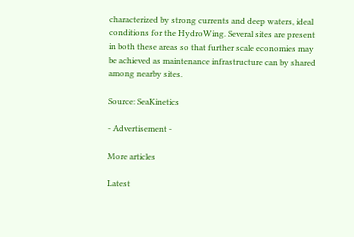characterized by strong currents and deep waters, ideal conditions for the HydroWing. Several sites are present in both these areas so that further scale economies may be achieved as maintenance infrastructure can by shared among nearby sites.

Source: SeaKinetics

- Advertisement -

More articles

Latest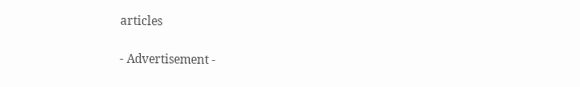articles

- Advertisement -